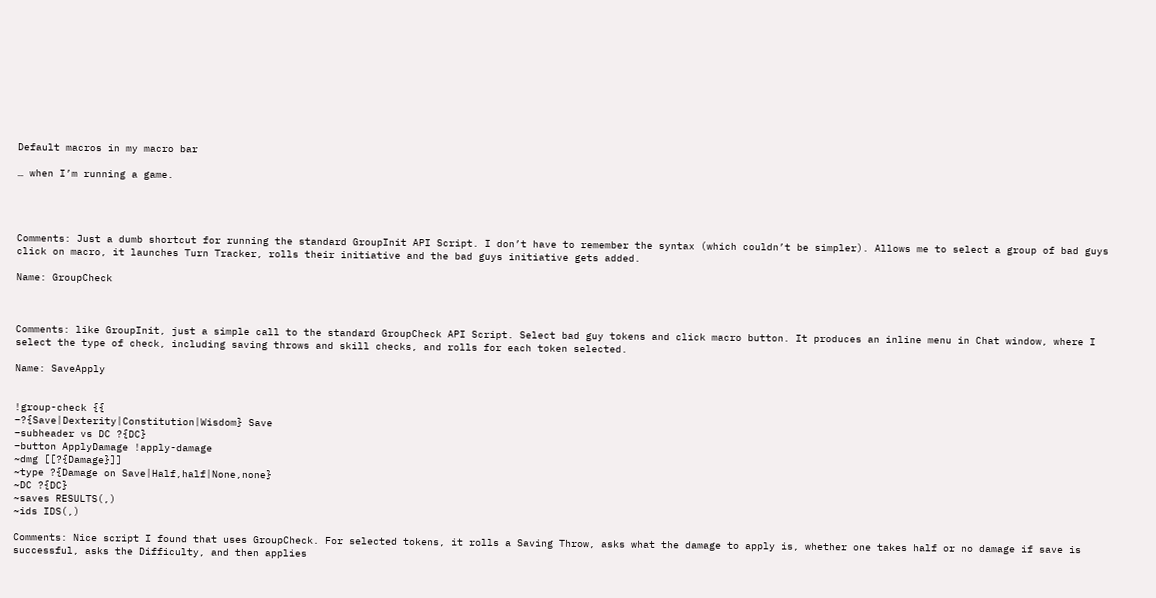Default macros in my macro bar

… when I’m running a game.




Comments: Just a dumb shortcut for running the standard GroupInit API Script. I don’t have to remember the syntax (which couldn’t be simpler). Allows me to select a group of bad guys click on macro, it launches Turn Tracker, rolls their initiative and the bad guys initiative gets added.

Name: GroupCheck



Comments: like GroupInit, just a simple call to the standard GroupCheck API Script. Select bad guy tokens and click macro button. It produces an inline menu in Chat window, where I select the type of check, including saving throws and skill checks, and rolls for each token selected.

Name: SaveApply


!group-check {{
–?{Save|Dexterity|Constitution|Wisdom} Save
–subheader vs DC ?{DC}
–button ApplyDamage !apply-damage
~dmg [[?{Damage}]]
~type ?{Damage on Save|Half,half|None,none}
~DC ?{DC}
~saves RESULTS(,)
~ids IDS(,)

Comments: Nice script I found that uses GroupCheck. For selected tokens, it rolls a Saving Throw, asks what the damage to apply is, whether one takes half or no damage if save is successful, asks the Difficulty, and then applies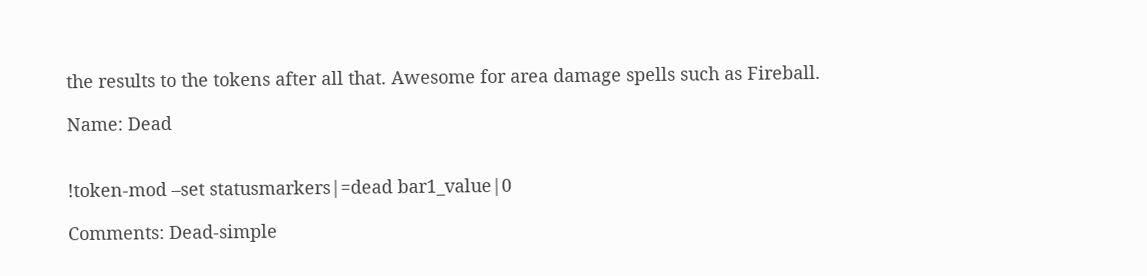the results to the tokens after all that. Awesome for area damage spells such as Fireball.

Name: Dead


!token-mod –set statusmarkers|=dead bar1_value|0

Comments: Dead-simple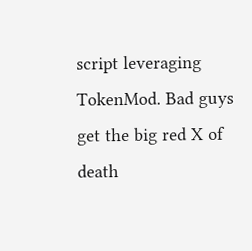script leveraging TokenMod. Bad guys get the big red X of death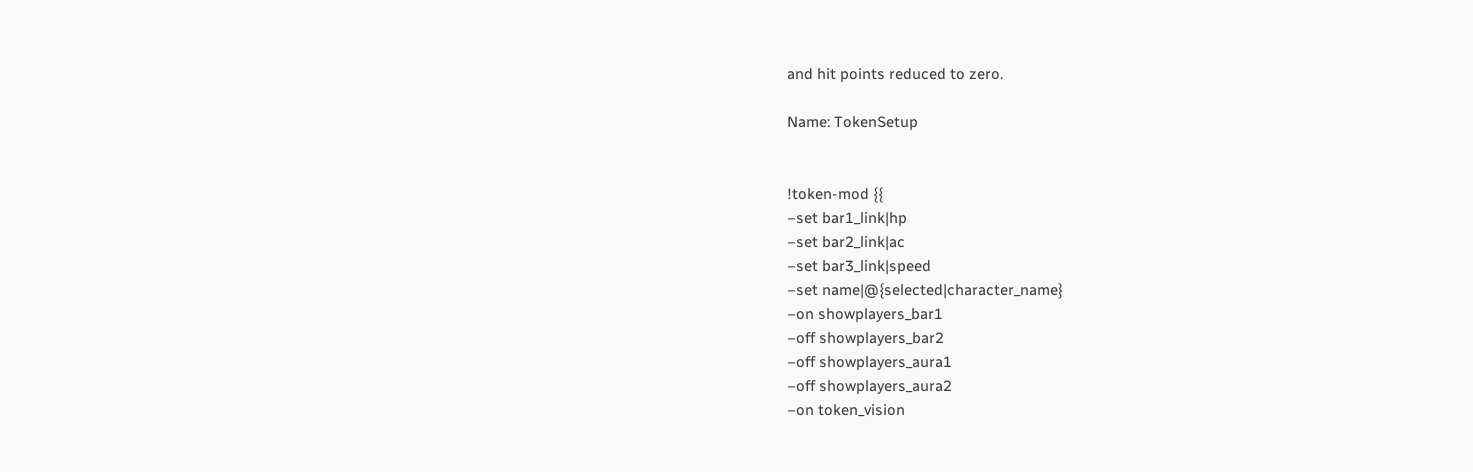and hit points reduced to zero.

Name: TokenSetup


!token-mod {{
–set bar1_link|hp
–set bar2_link|ac
–set bar3_link|speed
–set name|@{selected|character_name}
–on showplayers_bar1
–off showplayers_bar2
–off showplayers_aura1
–off showplayers_aura2
–on token_vision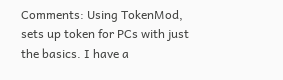Comments: Using TokenMod, sets up token for PCs with just the basics. I have a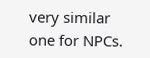very similar one for NPCs.